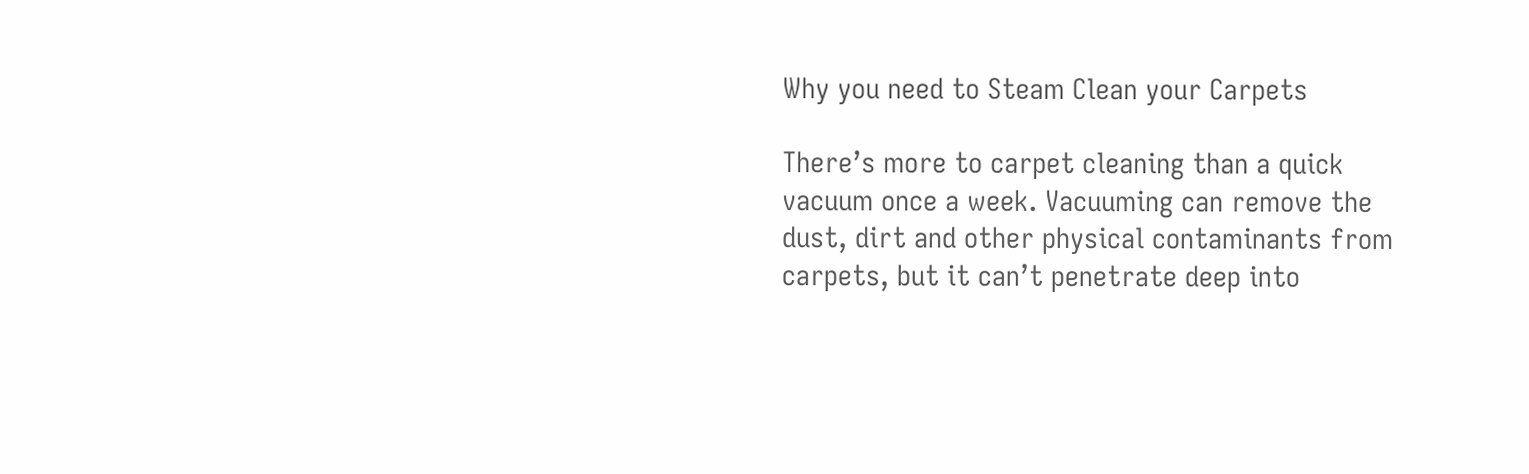Why you need to Steam Clean your Carpets

There’s more to carpet cleaning than a quick vacuum once a week. Vacuuming can remove the dust, dirt and other physical contaminants from carpets, but it can’t penetrate deep into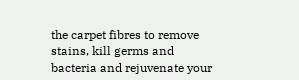the carpet fibres to remove stains, kill germs and bacteria and rejuvenate your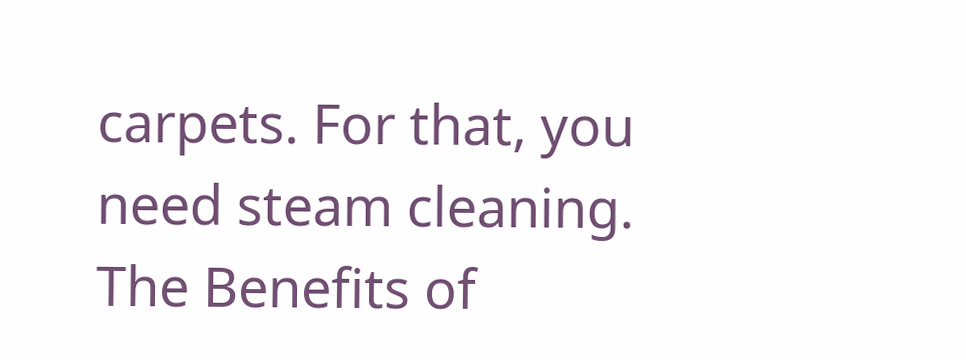carpets. For that, you need steam cleaning. The Benefits of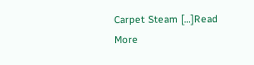Carpet Steam […]Read More